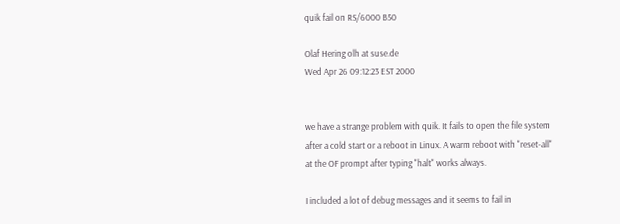quik fail on RS/6000 B50

Olaf Hering olh at suse.de
Wed Apr 26 09:12:23 EST 2000


we have a strange problem with quik. It fails to open the file system
after a cold start or a reboot in Linux. A warm reboot with "reset-all"
at the OF prompt after typing "halt" works always.

I included a lot of debug messages and it seems to fail in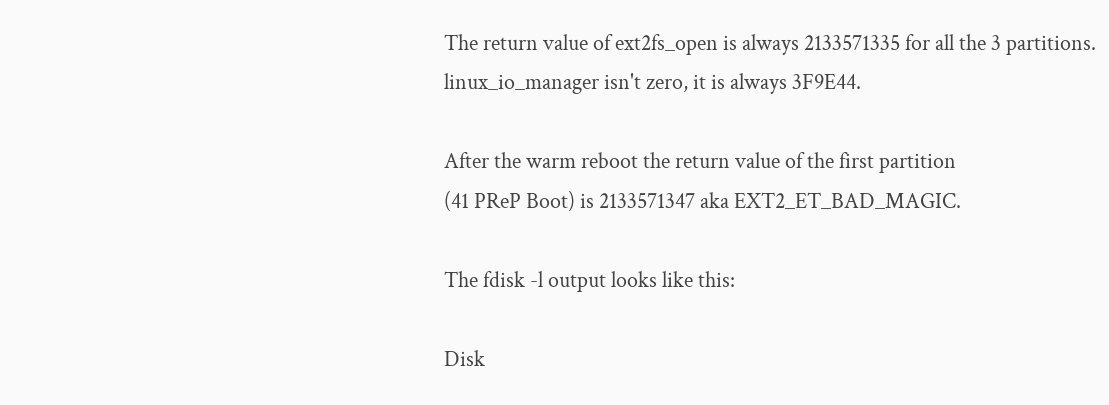The return value of ext2fs_open is always 2133571335 for all the 3 partitions.
linux_io_manager isn't zero, it is always 3F9E44.

After the warm reboot the return value of the first partition
(41 PReP Boot) is 2133571347 aka EXT2_ET_BAD_MAGIC.

The fdisk -l output looks like this:

Disk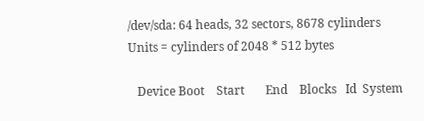/dev/sda: 64 heads, 32 sectors, 8678 cylinders
Units = cylinders of 2048 * 512 bytes

   Device Boot    Start       End    Blocks   Id  System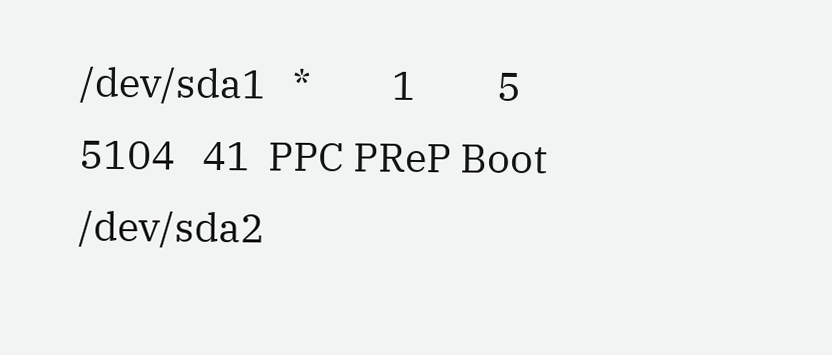/dev/sda1   *         1         5      5104   41  PPC PReP Boot
/dev/sda2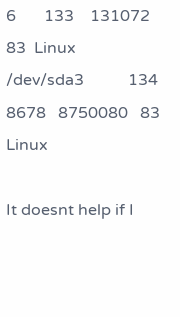6       133    131072   83  Linux
/dev/sda3           134      8678   8750080   83  Linux

It doesnt help if I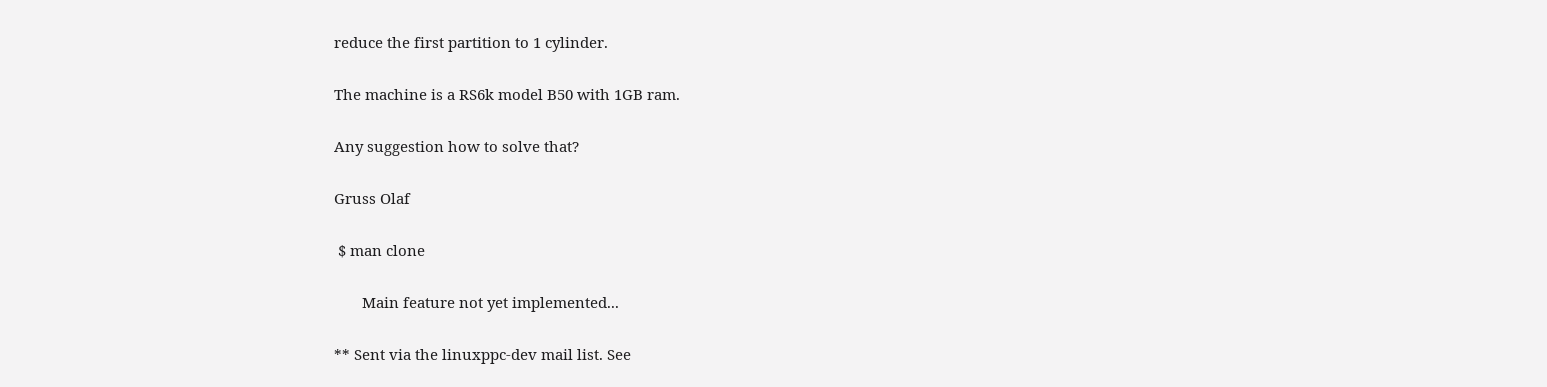reduce the first partition to 1 cylinder.

The machine is a RS6k model B50 with 1GB ram.

Any suggestion how to solve that?

Gruss Olaf

 $ man clone

       Main feature not yet implemented...

** Sent via the linuxppc-dev mail list. See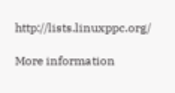http://lists.linuxppc.org/

More information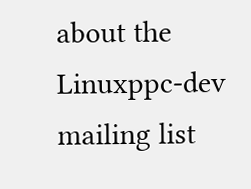about the Linuxppc-dev mailing list